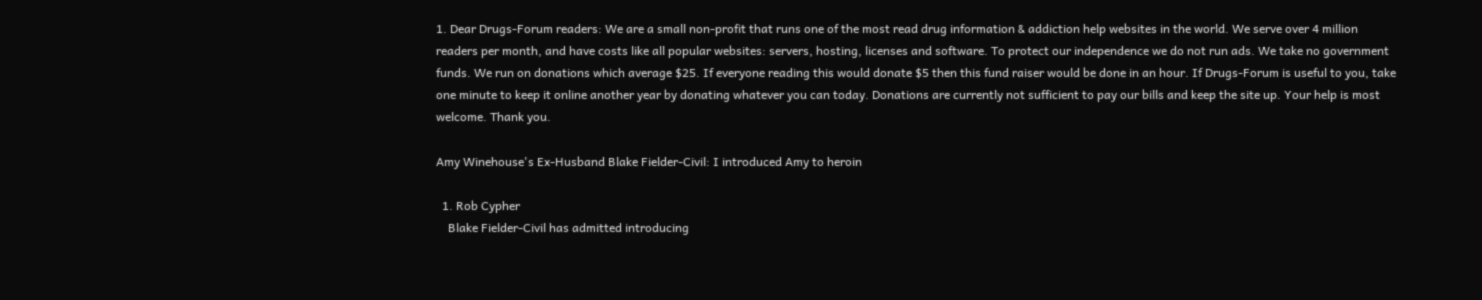1. Dear Drugs-Forum readers: We are a small non-profit that runs one of the most read drug information & addiction help websites in the world. We serve over 4 million readers per month, and have costs like all popular websites: servers, hosting, licenses and software. To protect our independence we do not run ads. We take no government funds. We run on donations which average $25. If everyone reading this would donate $5 then this fund raiser would be done in an hour. If Drugs-Forum is useful to you, take one minute to keep it online another year by donating whatever you can today. Donations are currently not sufficient to pay our bills and keep the site up. Your help is most welcome. Thank you.

Amy Winehouse's Ex-Husband Blake Fielder-Civil: I introduced Amy to heroin

  1. Rob Cypher
    Blake Fielder-Civil has admitted introducing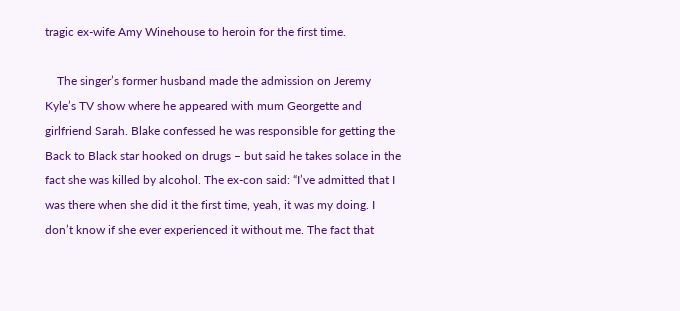tragic ex-wife Amy Winehouse to heroin for the first time.

    The singer’s former husband made the admission on Jeremy Kyle’s TV show where he appeared with mum Georgette and girlfriend Sarah. Blake confessed he was responsible for getting the Back to Black star hooked on drugs – but said he takes solace in the fact she was killed by alcohol. The ex-con said: “I’ve admitted that I was there when she did it the first time, yeah, it was my doing. I don’t know if she ever experienced it without me. The fact that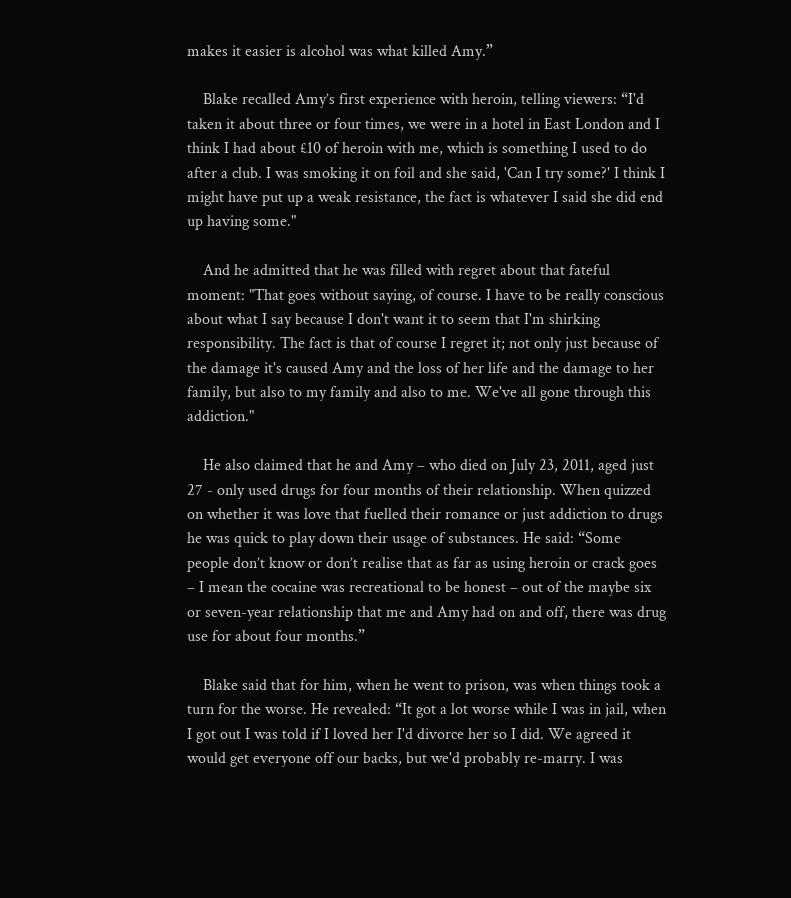makes it easier is alcohol was what killed Amy.”

    Blake recalled Amy’s first experience with heroin, telling viewers: “I'd taken it about three or four times, we were in a hotel in East London and I think I had about £10 of heroin with me, which is something I used to do after a club. I was smoking it on foil and she said, 'Can I try some?' I think I might have put up a weak resistance, the fact is whatever I said she did end up having some."

    And he admitted that he was filled with regret about that fateful moment: "That goes without saying, of course. I have to be really conscious about what I say because I don't want it to seem that I'm shirking responsibility. The fact is that of course I regret it; not only just because of the damage it's caused Amy and the loss of her life and the damage to her family, but also to my family and also to me. We've all gone through this addiction."

    He also claimed that he and Amy – who died on July 23, 2011, aged just 27 - only used drugs for four months of their relationship. When quizzed on whether it was love that fuelled their romance or just addiction to drugs he was quick to play down their usage of substances. He said: “Some people don’t know or don’t realise that as far as using heroin or crack goes – I mean the cocaine was recreational to be honest – out of the maybe six or seven-year relationship that me and Amy had on and off, there was drug use for about four months.”

    Blake said that for him, when he went to prison, was when things took a turn for the worse. He revealed: “It got a lot worse while I was in jail, when I got out I was told if I loved her I'd divorce her so I did. We agreed it would get everyone off our backs, but we'd probably re-marry. I was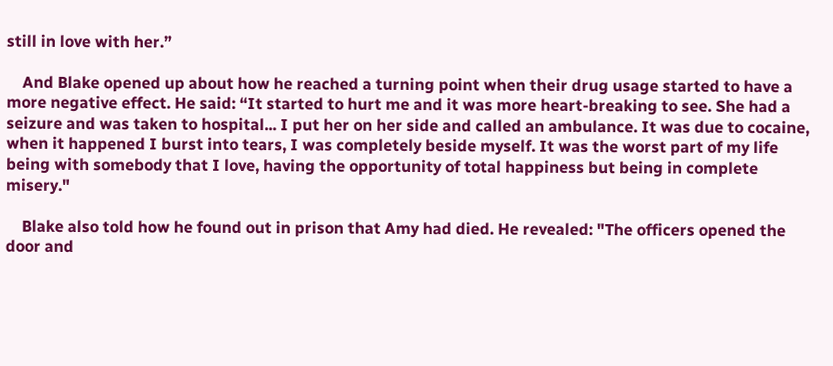still in love with her.”

    And Blake opened up about how he reached a turning point when their drug usage started to have a more negative effect. He said: “It started to hurt me and it was more heart-breaking to see. She had a seizure and was taken to hospital... I put her on her side and called an ambulance. It was due to cocaine, when it happened I burst into tears, I was completely beside myself. It was the worst part of my life being with somebody that I love, having the opportunity of total happiness but being in complete misery."

    Blake also told how he found out in prison that Amy had died. He revealed: "The officers opened the door and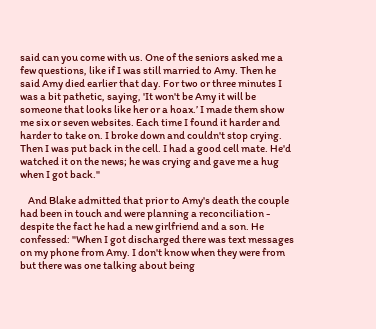said can you come with us. One of the seniors asked me a few questions, like if I was still married to Amy. Then he said Amy died earlier that day. For two or three minutes I was a bit pathetic, saying, 'It won't be Amy it will be someone that looks like her or a hoax.’ I made them show me six or seven websites. Each time I found it harder and harder to take on. I broke down and couldn't stop crying. Then I was put back in the cell. I had a good cell mate. He'd watched it on the news; he was crying and gave me a hug when I got back."

    And Blake admitted that prior to Amy's death the couple had been in touch and were planning a reconciliation - despite the fact he had a new girlfriend and a son. He confessed: "When I got discharged there was text messages on my phone from Amy. I don't know when they were from but there was one talking about being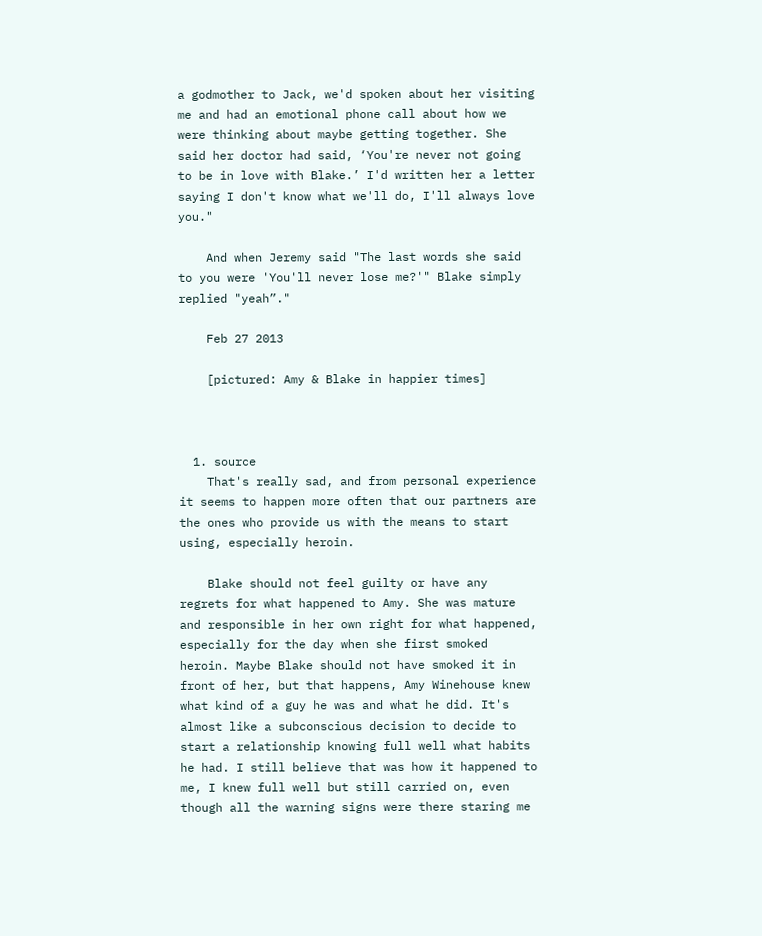a godmother to Jack, we'd spoken about her visiting me and had an emotional phone call about how we were thinking about maybe getting together. She said her doctor had said, ‘You're never not going to be in love with Blake.’ I'd written her a letter saying I don't know what we'll do, I'll always love you."

    And when Jeremy said "The last words she said to you were 'You'll never lose me?'" Blake simply replied "yeah”."

    Feb 27 2013

    [pictured: Amy & Blake in happier times]



  1. source
    That's really sad, and from personal experience it seems to happen more often that our partners are the ones who provide us with the means to start using, especially heroin.

    Blake should not feel guilty or have any regrets for what happened to Amy. She was mature and responsible in her own right for what happened, especially for the day when she first smoked heroin. Maybe Blake should not have smoked it in front of her, but that happens, Amy Winehouse knew what kind of a guy he was and what he did. It's almost like a subconscious decision to decide to start a relationship knowing full well what habits he had. I still believe that was how it happened to me, I knew full well but still carried on, even though all the warning signs were there staring me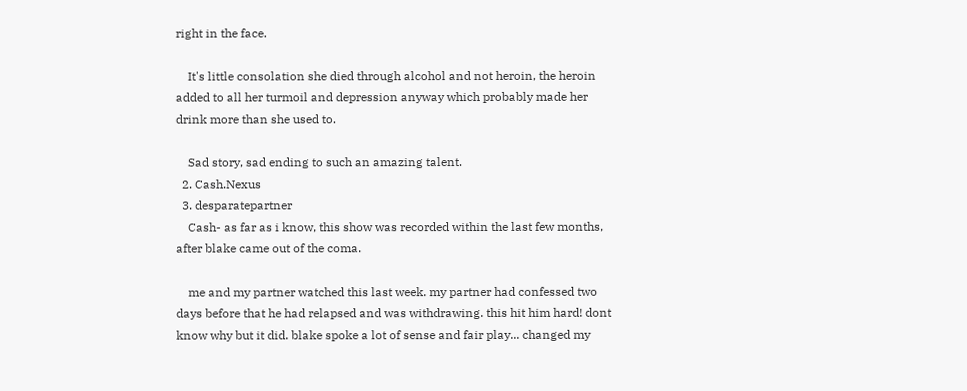right in the face.

    It's little consolation she died through alcohol and not heroin, the heroin added to all her turmoil and depression anyway which probably made her drink more than she used to.

    Sad story, sad ending to such an amazing talent.
  2. Cash.Nexus
  3. desparatepartner
    Cash- as far as i know, this show was recorded within the last few months, after blake came out of the coma.

    me and my partner watched this last week. my partner had confessed two days before that he had relapsed and was withdrawing. this hit him hard! dont know why but it did. blake spoke a lot of sense and fair play... changed my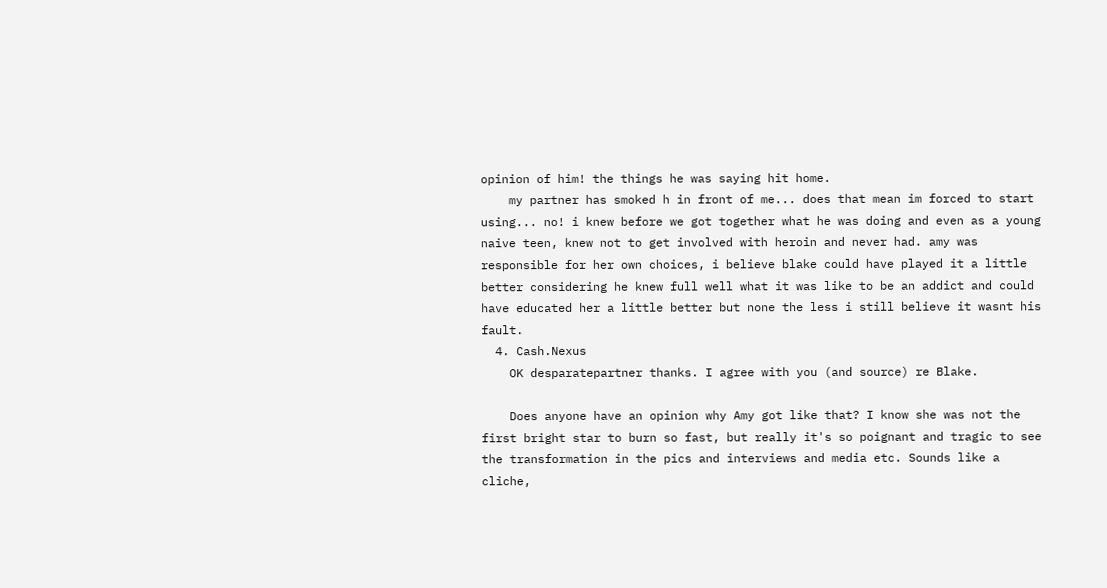opinion of him! the things he was saying hit home.
    my partner has smoked h in front of me... does that mean im forced to start using... no! i knew before we got together what he was doing and even as a young naive teen, knew not to get involved with heroin and never had. amy was responsible for her own choices, i believe blake could have played it a little better considering he knew full well what it was like to be an addict and could have educated her a little better but none the less i still believe it wasnt his fault.
  4. Cash.Nexus
    OK desparatepartner thanks. I agree with you (and source) re Blake.

    Does anyone have an opinion why Amy got like that? I know she was not the first bright star to burn so fast, but really it's so poignant and tragic to see the transformation in the pics and interviews and media etc. Sounds like a cliche,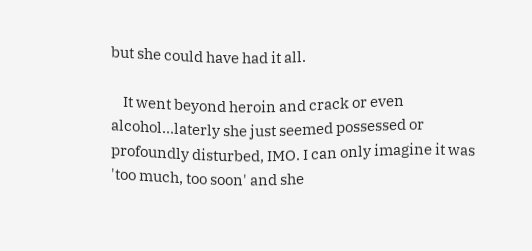but she could have had it all.

    It went beyond heroin and crack or even alcohol...laterly she just seemed possessed or profoundly disturbed, IMO. I can only imagine it was 'too much, too soon' and she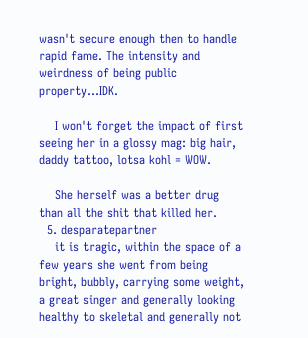wasn't secure enough then to handle rapid fame. The intensity and weirdness of being public property...IDK.

    I won't forget the impact of first seeing her in a glossy mag: big hair, daddy tattoo, lotsa kohl = WOW.

    She herself was a better drug than all the shit that killed her.
  5. desparatepartner
    it is tragic, within the space of a few years she went from being bright, bubbly, carrying some weight, a great singer and generally looking healthy to skeletal and generally not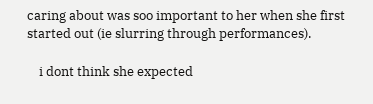caring about was soo important to her when she first started out (ie slurring through performances).

    i dont think she expected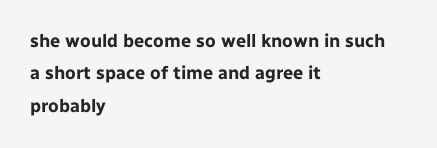she would become so well known in such a short space of time and agree it probably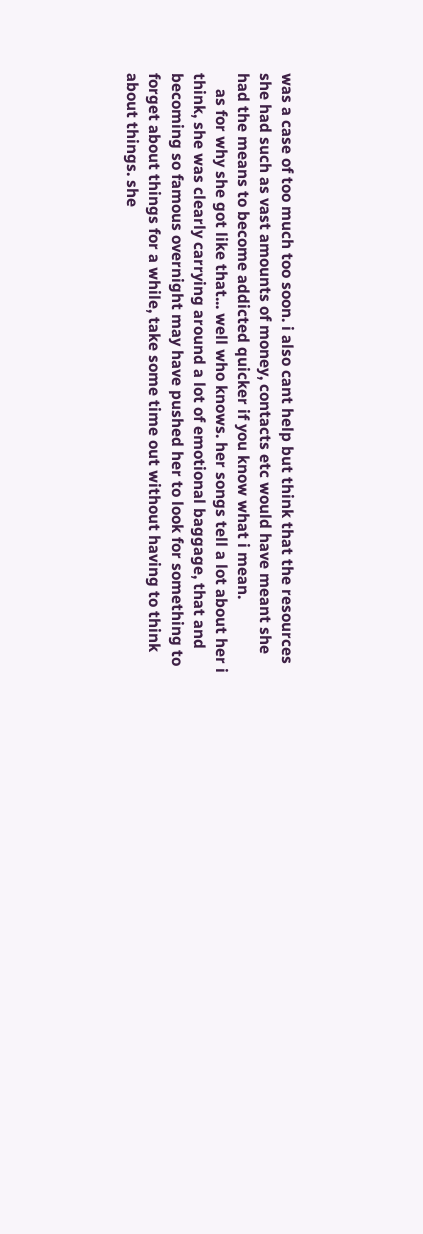was a case of too much too soon. i also cant help but think that the resources she had such as vast amounts of money, contacts etc would have meant she had the means to become addicted quicker if you know what i mean.
    as for why she got like that... well who knows. her songs tell a lot about her i think, she was clearly carrying around a lot of emotional baggage, that and becoming so famous overnight may have pushed her to look for something to forget about things for a while, take some time out without having to think about things. she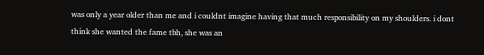was only a year older than me and i couldnt imagine having that much responsibility on my shoulders. i dont think she wanted the fame tbh, she was an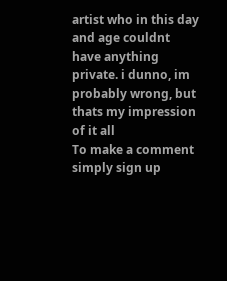artist who in this day and age couldnt have anything private. i dunno, im probably wrong, but thats my impression of it all
To make a comment simply sign up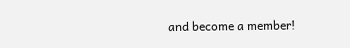and become a member!